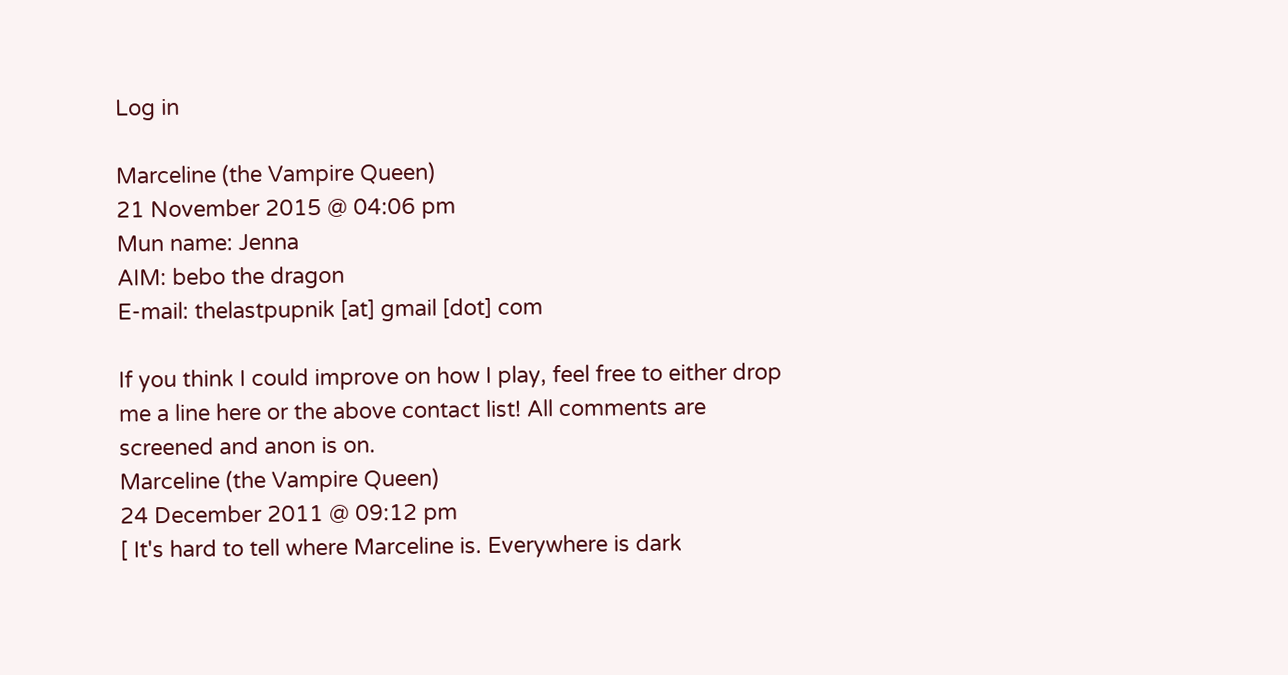Log in

Marceline (the Vampire Queen)
21 November 2015 @ 04:06 pm
Mun name: Jenna
AIM: bebo the dragon
E-mail: thelastpupnik [at] gmail [dot] com

If you think I could improve on how I play, feel free to either drop me a line here or the above contact list! All comments are screened and anon is on.
Marceline (the Vampire Queen)
24 December 2011 @ 09:12 pm
[ It's hard to tell where Marceline is. Everywhere is dark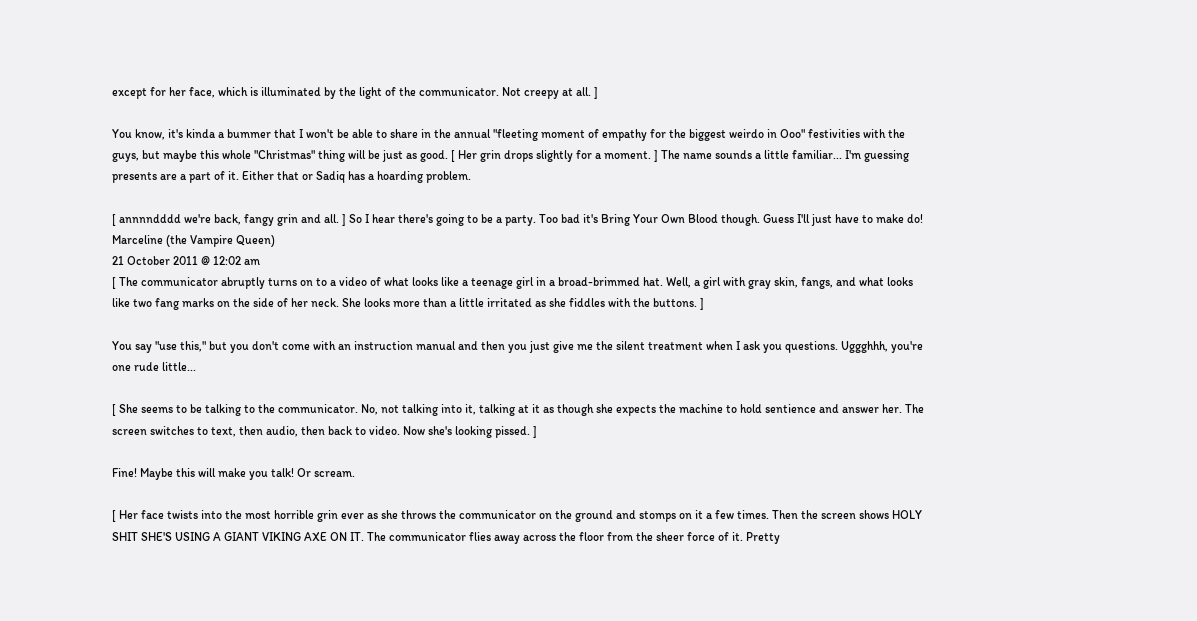except for her face, which is illuminated by the light of the communicator. Not creepy at all. ]

You know, it's kinda a bummer that I won't be able to share in the annual "fleeting moment of empathy for the biggest weirdo in Ooo" festivities with the guys, but maybe this whole "Christmas" thing will be just as good. [ Her grin drops slightly for a moment. ] The name sounds a little familiar... I'm guessing presents are a part of it. Either that or Sadiq has a hoarding problem.

[ annnndddd we're back, fangy grin and all. ] So I hear there's going to be a party. Too bad it's Bring Your Own Blood though. Guess I'll just have to make do!
Marceline (the Vampire Queen)
21 October 2011 @ 12:02 am
[ The communicator abruptly turns on to a video of what looks like a teenage girl in a broad-brimmed hat. Well, a girl with gray skin, fangs, and what looks like two fang marks on the side of her neck. She looks more than a little irritated as she fiddles with the buttons. ]

You say "use this," but you don't come with an instruction manual and then you just give me the silent treatment when I ask you questions. Uggghhh, you're one rude little...

[ She seems to be talking to the communicator. No, not talking into it, talking at it as though she expects the machine to hold sentience and answer her. The screen switches to text, then audio, then back to video. Now she's looking pissed. ]

Fine! Maybe this will make you talk! Or scream.

[ Her face twists into the most horrible grin ever as she throws the communicator on the ground and stomps on it a few times. Then the screen shows HOLY SHIT SHE'S USING A GIANT VIKING AXE ON IT. The communicator flies away across the floor from the sheer force of it. Pretty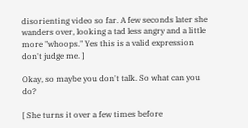disorienting video so far. A few seconds later she wanders over, looking a tad less angry and a little more "whoops." Yes this is a valid expression don't judge me. ]

Okay, so maybe you don't talk. So what can you do?

[ She turns it over a few times before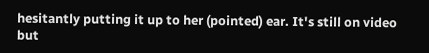hesitantly putting it up to her (pointed) ear. It's still on video but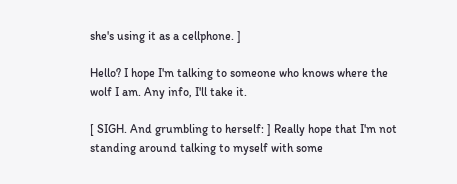she's using it as a cellphone. ]

Hello? I hope I'm talking to someone who knows where the wolf I am. Any info, I'll take it.

[ SIGH. And grumbling to herself: ] Really hope that I'm not standing around talking to myself with some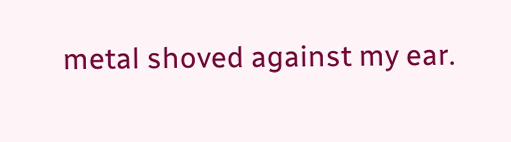metal shoved against my ear.